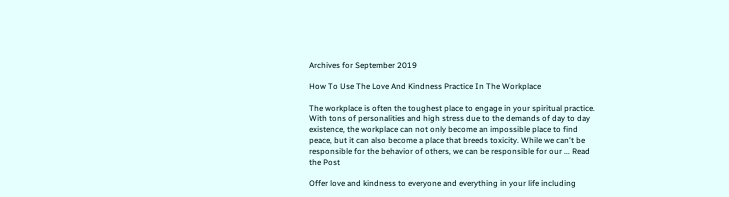Archives for September 2019

How To Use The Love And Kindness Practice In The Workplace

The workplace is often the toughest place to engage in your spiritual practice. With tons of personalities and high stress due to the demands of day to day existence, the workplace can not only become an impossible place to find peace, but it can also become a place that breeds toxicity. While we can't be responsible for the behavior of others, we can be responsible for our ... Read the Post

Offer love and kindness to everyone and everything in your life including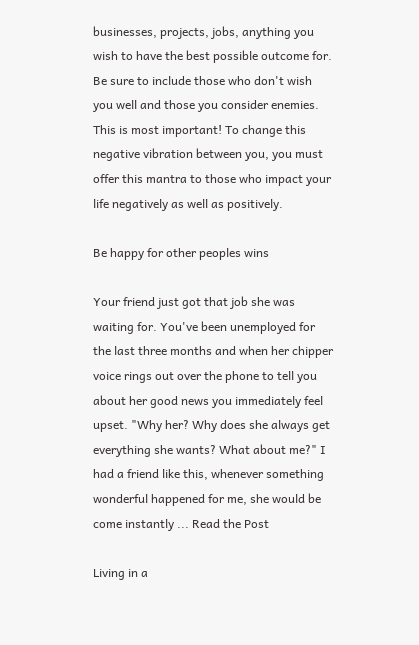businesses, projects, jobs, anything you wish to have the best possible outcome for. Be sure to include those who don't wish you well and those you consider enemies. This is most important! To change this negative vibration between you, you must offer this mantra to those who impact your life negatively as well as positively.

Be happy for other peoples wins

Your friend just got that job she was waiting for. You've been unemployed for the last three months and when her chipper voice rings out over the phone to tell you about her good news you immediately feel upset. "Why her? Why does she always get everything she wants? What about me?" I had a friend like this, whenever something wonderful happened for me, she would be come instantly ... Read the Post

Living in a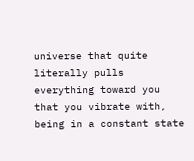universe that quite literally pulls everything toward you that you vibrate with, being in a constant state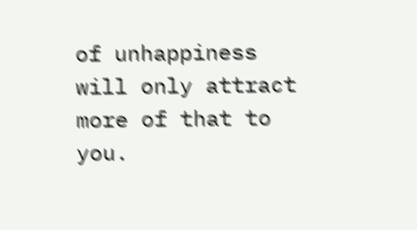of unhappiness will only attract more of that to you.